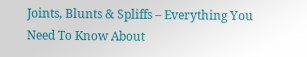Joints, Blunts & Spliffs – Everything You Need To Know About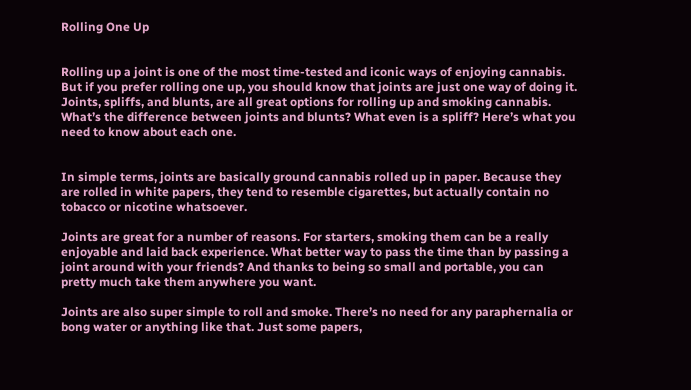Rolling One Up


Rolling up a joint is one of the most time-tested and iconic ways of enjoying cannabis. But if you prefer rolling one up, you should know that joints are just one way of doing it. Joints, spliffs, and blunts, are all great options for rolling up and smoking cannabis. What’s the difference between joints and blunts? What even is a spliff? Here’s what you need to know about each one.


In simple terms, joints are basically ground cannabis rolled up in paper. Because they are rolled in white papers, they tend to resemble cigarettes, but actually contain no tobacco or nicotine whatsoever.

Joints are great for a number of reasons. For starters, smoking them can be a really enjoyable and laid back experience. What better way to pass the time than by passing a joint around with your friends? And thanks to being so small and portable, you can pretty much take them anywhere you want.

Joints are also super simple to roll and smoke. There’s no need for any paraphernalia or bong water or anything like that. Just some papers,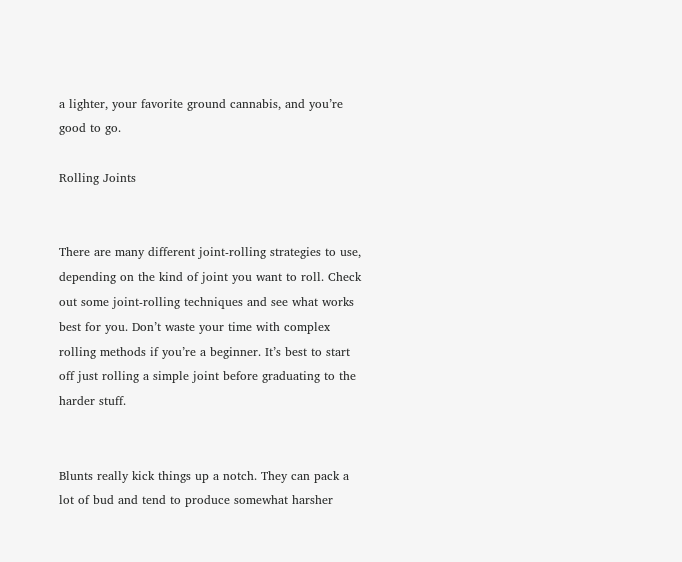a lighter, your favorite ground cannabis, and you’re good to go.

Rolling Joints


There are many different joint-rolling strategies to use, depending on the kind of joint you want to roll. Check out some joint-rolling techniques and see what works best for you. Don’t waste your time with complex rolling methods if you’re a beginner. It’s best to start off just rolling a simple joint before graduating to the harder stuff.


Blunts really kick things up a notch. They can pack a lot of bud and tend to produce somewhat harsher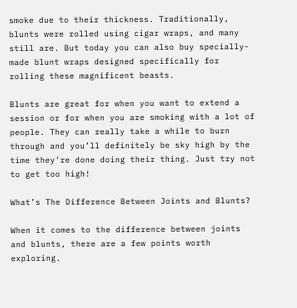smoke due to their thickness. Traditionally, blunts were rolled using cigar wraps, and many still are. But today you can also buy specially-made blunt wraps designed specifically for rolling these magnificent beasts.

Blunts are great for when you want to extend a session or for when you are smoking with a lot of people. They can really take a while to burn through and you’ll definitely be sky high by the time they’re done doing their thing. Just try not to get too high!

What’s The Difference Between Joints and Blunts?

When it comes to the difference between joints and blunts, there are a few points worth exploring.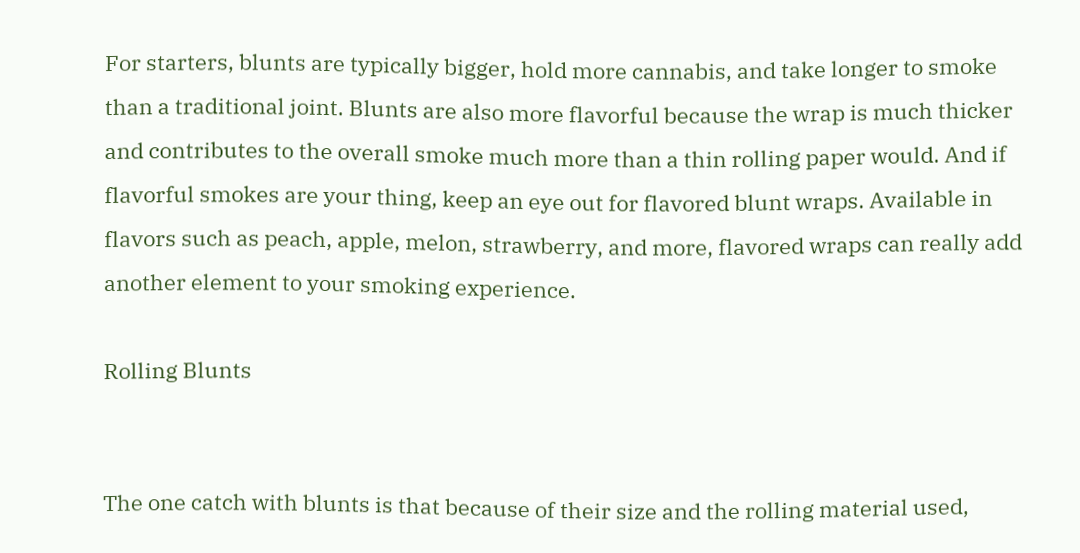For starters, blunts are typically bigger, hold more cannabis, and take longer to smoke than a traditional joint. Blunts are also more flavorful because the wrap is much thicker and contributes to the overall smoke much more than a thin rolling paper would. And if flavorful smokes are your thing, keep an eye out for flavored blunt wraps. Available in flavors such as peach, apple, melon, strawberry, and more, flavored wraps can really add another element to your smoking experience.

Rolling Blunts


The one catch with blunts is that because of their size and the rolling material used,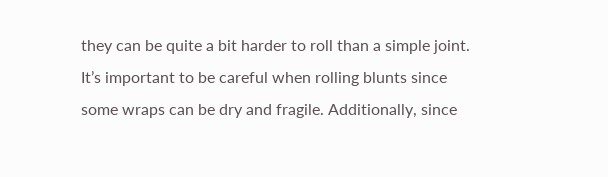they can be quite a bit harder to roll than a simple joint. It’s important to be careful when rolling blunts since some wraps can be dry and fragile. Additionally, since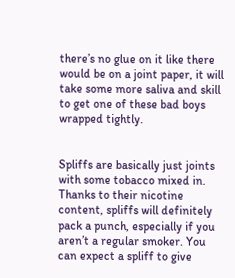there’s no glue on it like there would be on a joint paper, it will take some more saliva and skill to get one of these bad boys wrapped tightly.


Spliffs are basically just joints with some tobacco mixed in. Thanks to their nicotine content, spliffs will definitely pack a punch, especially if you aren’t a regular smoker. You can expect a spliff to give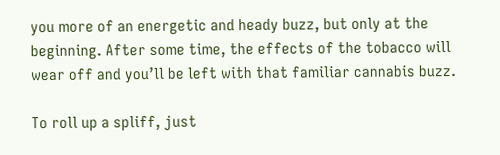you more of an energetic and heady buzz, but only at the beginning. After some time, the effects of the tobacco will wear off and you’ll be left with that familiar cannabis buzz.

To roll up a spliff, just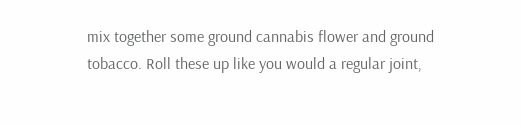mix together some ground cannabis flower and ground tobacco. Roll these up like you would a regular joint,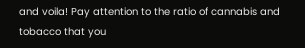and voila! Pay attention to the ratio of cannabis and tobacco that you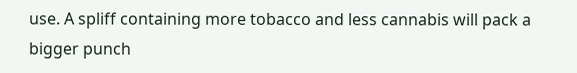use. A spliff containing more tobacco and less cannabis will pack a bigger punch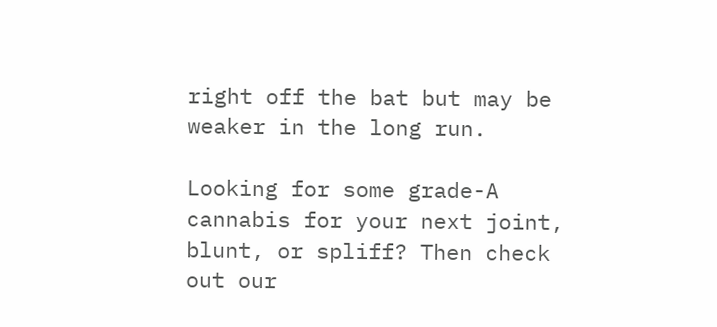right off the bat but may be weaker in the long run.

Looking for some grade-A cannabis for your next joint, blunt, or spliff? Then check out our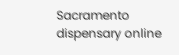Sacramento dispensary online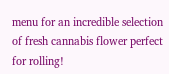menu for an incredible selection of fresh cannabis flower perfect for rolling!